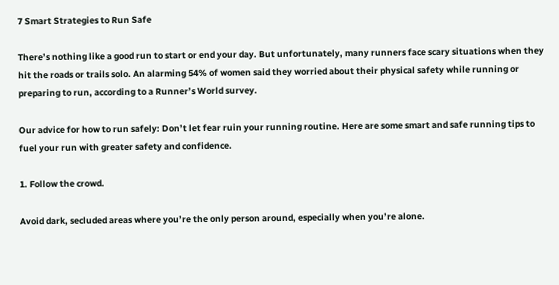7 Smart Strategies to Run Safe

There’s nothing like a good run to start or end your day. But unfortunately, many runners face scary situations when they hit the roads or trails solo. An alarming 54% of women said they worried about their physical safety while running or preparing to run, according to a Runner’s World survey.

Our advice for how to run safely: Don’t let fear ruin your running routine. Here are some smart and safe running tips to fuel your run with greater safety and confidence.

1. Follow the crowd.

Avoid dark, secluded areas where you’re the only person around, especially when you’re alone.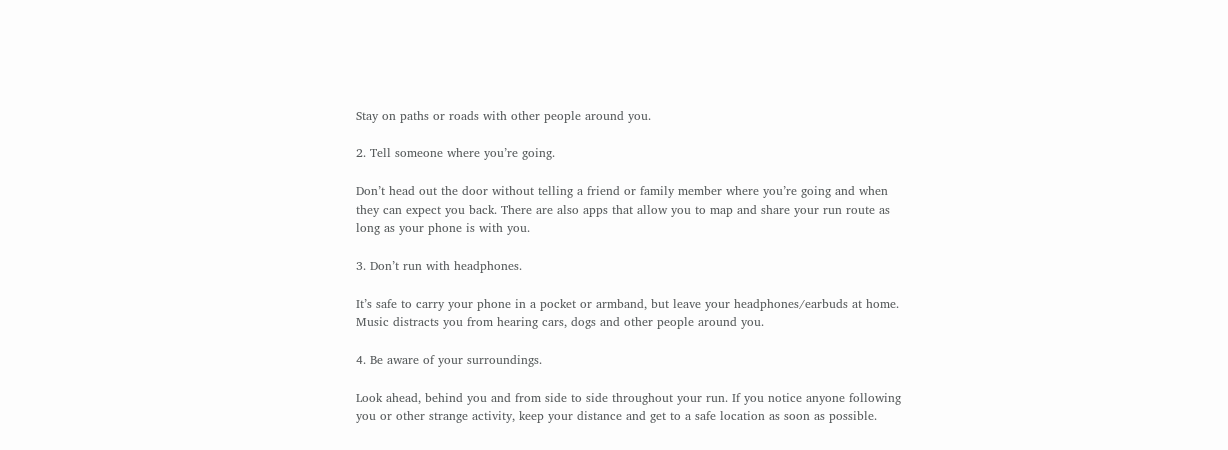Stay on paths or roads with other people around you.

2. Tell someone where you’re going.

Don’t head out the door without telling a friend or family member where you’re going and when they can expect you back. There are also apps that allow you to map and share your run route as long as your phone is with you.

3. Don’t run with headphones.

It’s safe to carry your phone in a pocket or armband, but leave your headphones/earbuds at home. Music distracts you from hearing cars, dogs and other people around you.

4. Be aware of your surroundings.

Look ahead, behind you and from side to side throughout your run. If you notice anyone following you or other strange activity, keep your distance and get to a safe location as soon as possible.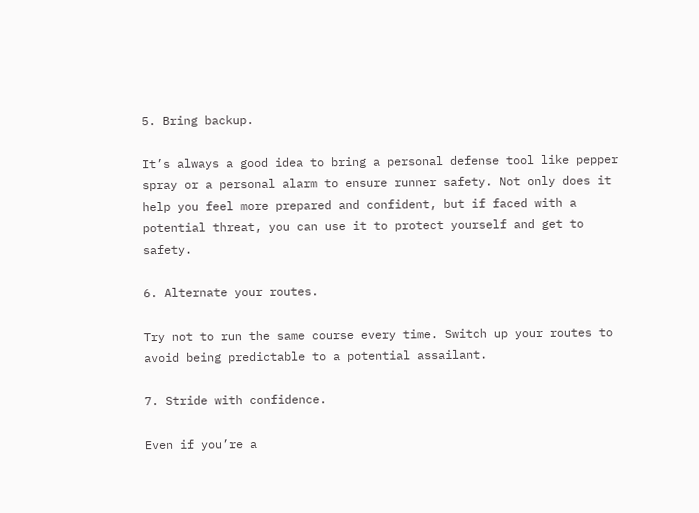5. Bring backup.

It’s always a good idea to bring a personal defense tool like pepper spray or a personal alarm to ensure runner safety. Not only does it help you feel more prepared and confident, but if faced with a potential threat, you can use it to protect yourself and get to safety.

6. Alternate your routes.

Try not to run the same course every time. Switch up your routes to avoid being predictable to a potential assailant.

7. Stride with confidence.

Even if you’re a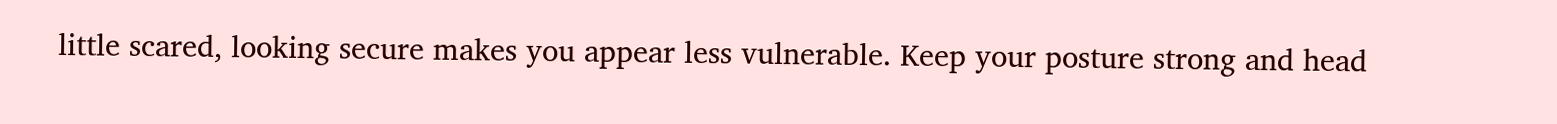little scared, looking secure makes you appear less vulnerable. Keep your posture strong and head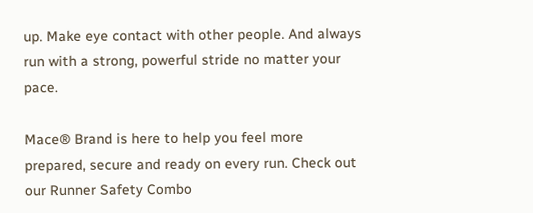up. Make eye contact with other people. And always run with a strong, powerful stride no matter your pace.

Mace® Brand is here to help you feel more prepared, secure and ready on every run. Check out our Runner Safety Combo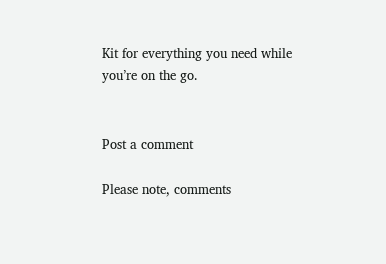Kit for everything you need while you’re on the go.


Post a comment

Please note, comments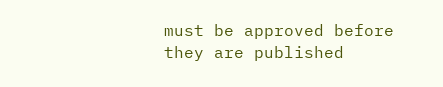must be approved before they are published